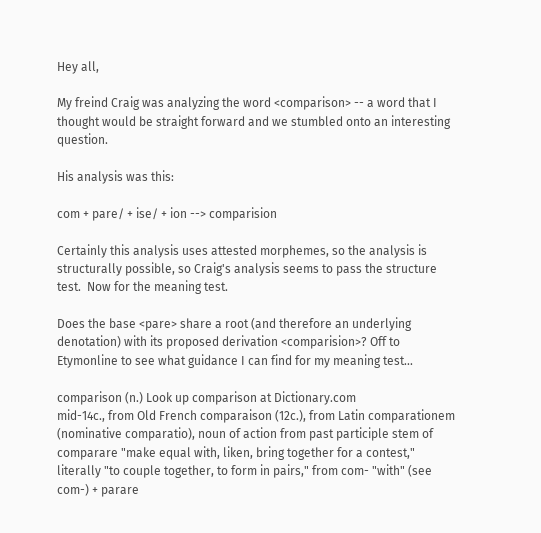Hey all,

My freind Craig was analyzing the word <comparison> -- a word that I thought would be straight forward and we stumbled onto an interesting question.

His analysis was this:

com + pare/ + ise/ + ion --> comparision

Certainly this analysis uses attested morphemes, so the analysis is structurally possible, so Craig's analysis seems to pass the structure test.  Now for the meaning test.

Does the base <pare> share a root (and therefore an underlying denotation) with its proposed derivation <comparision>? Off to Etymonline to see what guidance I can find for my meaning test...

comparison (n.) Look up comparison at Dictionary.com
mid-14c., from Old French comparaison (12c.), from Latin comparationem (nominative comparatio), noun of action from past participle stem of comparare "make equal with, liken, bring together for a contest," literally "to couple together, to form in pairs," from com- "with" (see com-) + parare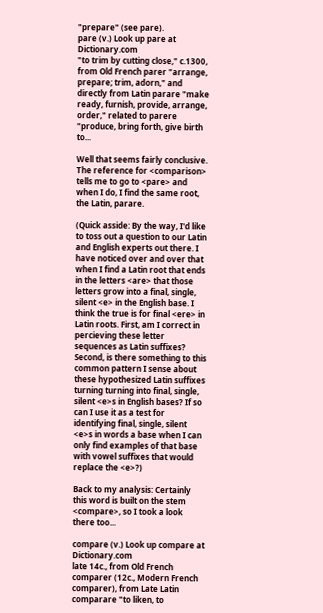"prepare" (see pare).
pare (v.) Look up pare at Dictionary.com
"to trim by cutting close," c.1300, from Old French parer "arrange, prepare; trim, adorn," and directly from Latin parare "make ready, furnish, provide, arrange, order," related to parere "produce, bring forth, give birth to...

Well that seems fairly conclusive. The reference for <comparison> tells me to go to <pare> and when I do, I find the same root, the Latin, parare.

(Quick asside: By the way, I'd like to toss out a question to our Latin and English experts out there. I have noticed over and over that when I find a Latin root that ends in the letters <are> that those letters grow into a final, single, silent <e> in the English base. I think the true is for final <ere> in Latin roots. First, am I correct in percieving these letter sequences as Latin suffixes? Second, is there something to this common pattern I sense about these hypothesized Latin suffixes turning turning into final, single, silent <e>s in English bases? If so can I use it as a test for identifying final, single, silent <e>s in words a base when I can only find examples of that base with vowel suffixes that would replace the <e>?)

Back to my analysis: Certainly this word is built on the stem <compare>, so I took a look there too...

compare (v.) Look up compare at Dictionary.com
late 14c., from Old French comparer (12c., Modern French comparer), from Late Latin comparare "to liken, to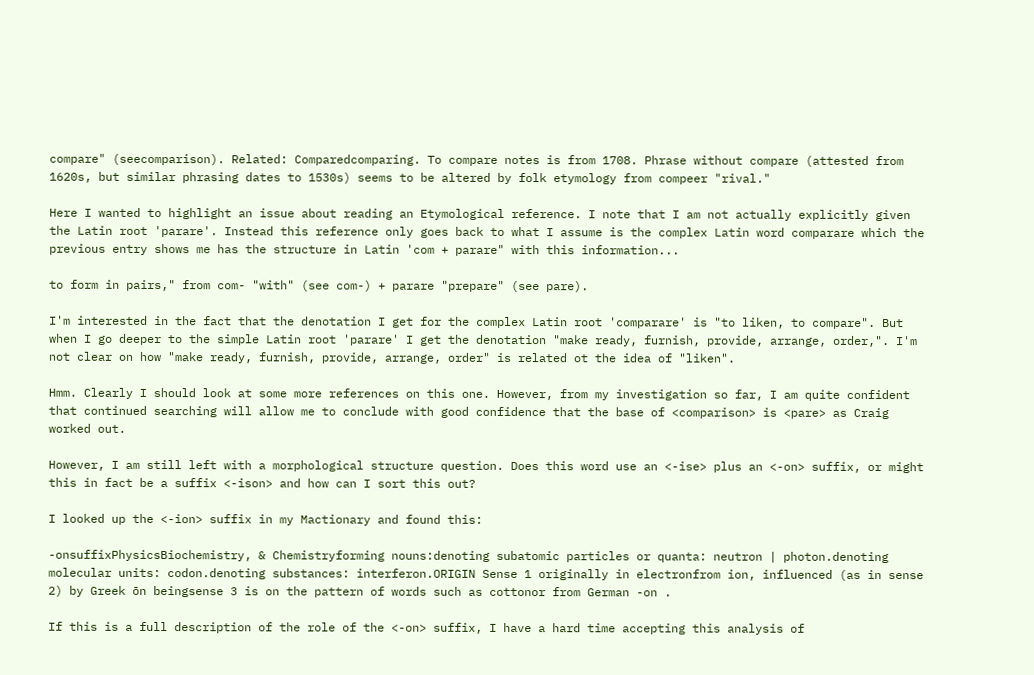compare" (seecomparison). Related: Comparedcomparing. To compare notes is from 1708. Phrase without compare (attested from 1620s, but similar phrasing dates to 1530s) seems to be altered by folk etymology from compeer "rival."

Here I wanted to highlight an issue about reading an Etymological reference. I note that I am not actually explicitly given the Latin root 'parare'. Instead this reference only goes back to what I assume is the complex Latin word comparare which the previous entry shows me has the structure in Latin 'com + parare" with this information...

to form in pairs," from com- "with" (see com-) + parare "prepare" (see pare).

I'm interested in the fact that the denotation I get for the complex Latin root 'comparare' is "to liken, to compare". But when I go deeper to the simple Latin root 'parare' I get the denotation "make ready, furnish, provide, arrange, order,". I'm not clear on how "make ready, furnish, provide, arrange, order" is related ot the idea of "liken".

Hmm. Clearly I should look at some more references on this one. However, from my investigation so far, I am quite confident that continued searching will allow me to conclude with good confidence that the base of <comparison> is <pare> as Craig worked out.

However, I am still left with a morphological structure question. Does this word use an <-ise> plus an <-on> suffix, or might this in fact be a suffix <-ison> and how can I sort this out?

I looked up the <-ion> suffix in my Mactionary and found this:

-onsuffixPhysicsBiochemistry, & Chemistryforming nouns:denoting subatomic particles or quanta: neutron | photon.denoting molecular units: codon.denoting substances: interferon.ORIGIN Sense 1 originally in electronfrom ion, influenced (as in sense 2) by Greek ōn beingsense 3 is on the pattern of words such as cottonor from German -on .

If this is a full description of the role of the <-on> suffix, I have a hard time accepting this analysis of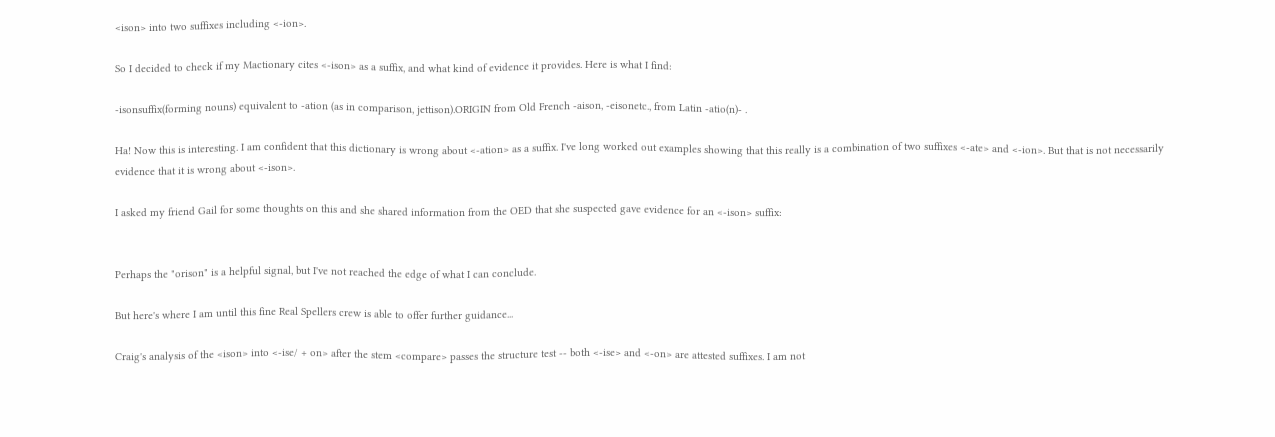<ison> into two suffixes including <-ion>.

So I decided to check if my Mactionary cites <-ison> as a suffix, and what kind of evidence it provides. Here is what I find:

-isonsuffix(forming nouns) equivalent to -ation (as in comparison, jettison).ORIGIN from Old French -aison, -eisonetc., from Latin -atio(n)- .

Ha! Now this is interesting. I am confident that this dictionary is wrong about <-ation> as a suffix. I've long worked out examples showing that this really is a combination of two suffixes <-ate> and <-ion>. But that is not necessarily evidence that it is wrong about <-ison>.

I asked my friend Gail for some thoughts on this and she shared information from the OED that she suspected gave evidence for an <-ison> suffix:


Perhaps the "orison" is a helpful signal, but I've not reached the edge of what I can conclude.

But here's where I am until this fine Real Spellers crew is able to offer further guidance...

Craig's analysis of the <ison> into <-ise/ + on> after the stem <compare> passes the structure test -- both <-ise> and <-on> are attested suffixes. I am not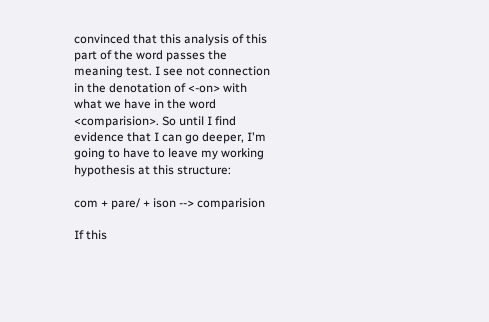convinced that this analysis of this part of the word passes the meaning test. I see not connection in the denotation of <-on> with what we have in the word <comparision>. So until I find evidence that I can go deeper, I'm going to have to leave my working hypothesis at this structure:

com + pare/ + ison --> comparision

If this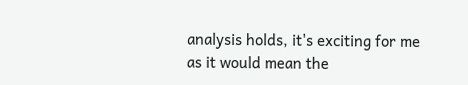analysis holds, it's exciting for me as it would mean the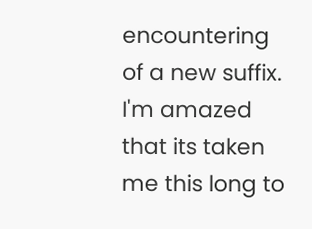encountering of a new suffix. I'm amazed that its taken me this long to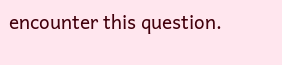encounter this question.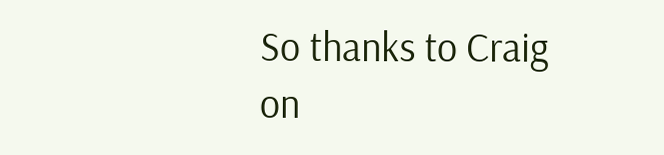So thanks to Craig on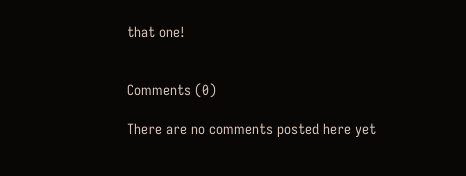that one!


Comments (0)

There are no comments posted here yet